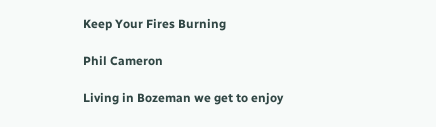Keep Your Fires Burning

Phil Cameron

Living in Bozeman we get to enjoy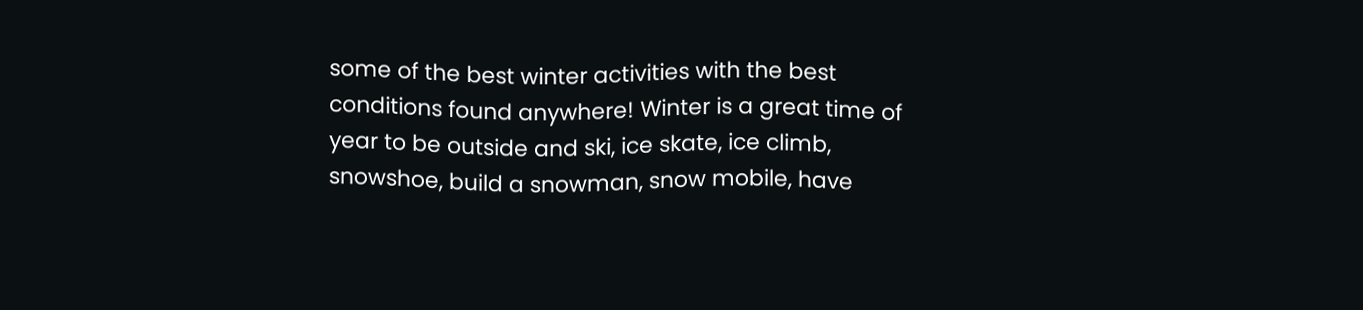some of the best winter activities with the best conditions found anywhere! Winter is a great time of year to be outside and ski, ice skate, ice climb, snowshoe, build a snowman, snow mobile, have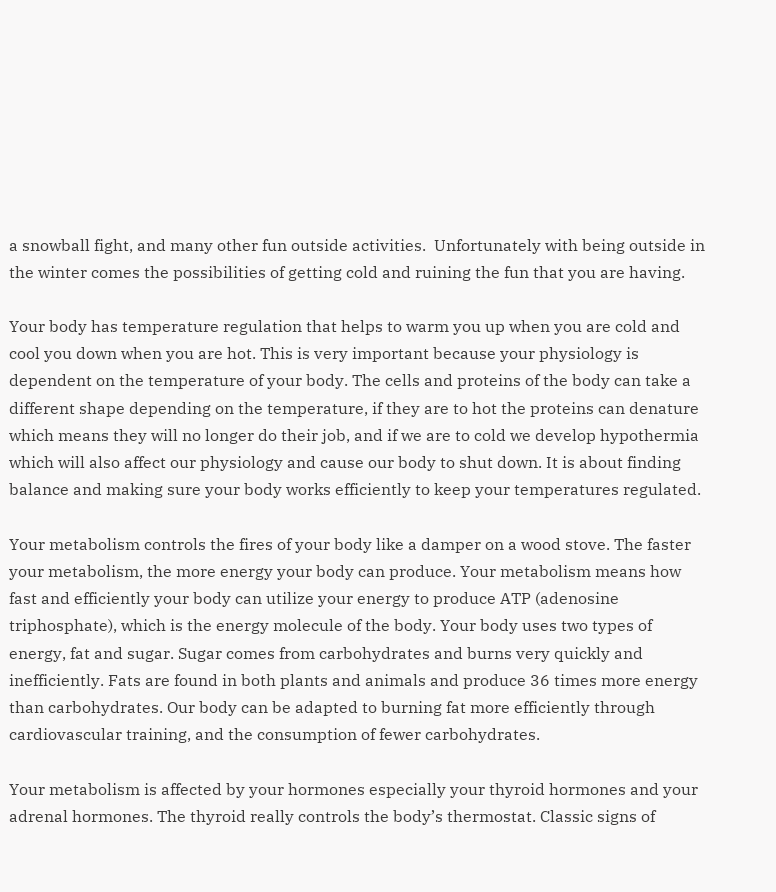a snowball fight, and many other fun outside activities.  Unfortunately with being outside in the winter comes the possibilities of getting cold and ruining the fun that you are having.

Your body has temperature regulation that helps to warm you up when you are cold and cool you down when you are hot. This is very important because your physiology is dependent on the temperature of your body. The cells and proteins of the body can take a different shape depending on the temperature, if they are to hot the proteins can denature which means they will no longer do their job, and if we are to cold we develop hypothermia which will also affect our physiology and cause our body to shut down. It is about finding balance and making sure your body works efficiently to keep your temperatures regulated.

Your metabolism controls the fires of your body like a damper on a wood stove. The faster your metabolism, the more energy your body can produce. Your metabolism means how fast and efficiently your body can utilize your energy to produce ATP (adenosine triphosphate), which is the energy molecule of the body. Your body uses two types of energy, fat and sugar. Sugar comes from carbohydrates and burns very quickly and inefficiently. Fats are found in both plants and animals and produce 36 times more energy than carbohydrates. Our body can be adapted to burning fat more efficiently through cardiovascular training, and the consumption of fewer carbohydrates.

Your metabolism is affected by your hormones especially your thyroid hormones and your adrenal hormones. The thyroid really controls the body’s thermostat. Classic signs of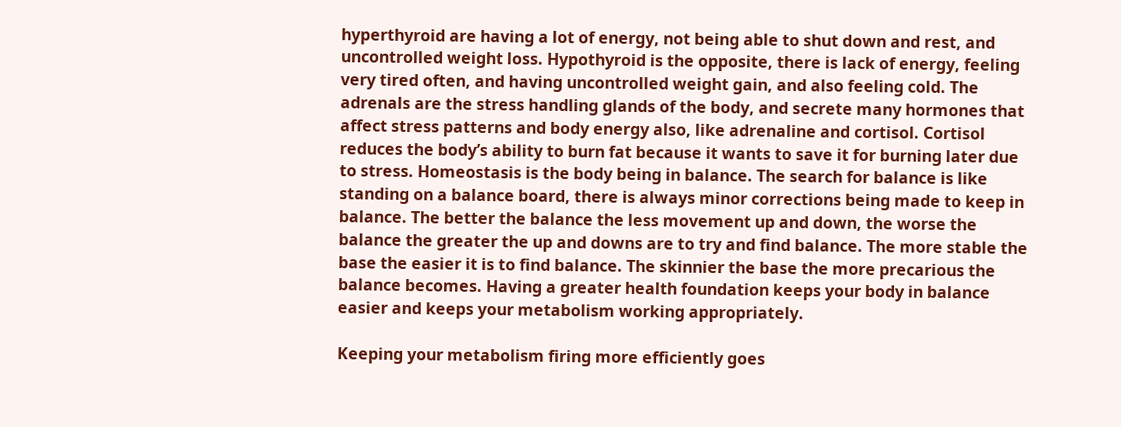hyperthyroid are having a lot of energy, not being able to shut down and rest, and uncontrolled weight loss. Hypothyroid is the opposite, there is lack of energy, feeling very tired often, and having uncontrolled weight gain, and also feeling cold. The adrenals are the stress handling glands of the body, and secrete many hormones that affect stress patterns and body energy also, like adrenaline and cortisol. Cortisol reduces the body’s ability to burn fat because it wants to save it for burning later due to stress. Homeostasis is the body being in balance. The search for balance is like standing on a balance board, there is always minor corrections being made to keep in balance. The better the balance the less movement up and down, the worse the balance the greater the up and downs are to try and find balance. The more stable the base the easier it is to find balance. The skinnier the base the more precarious the balance becomes. Having a greater health foundation keeps your body in balance easier and keeps your metabolism working appropriately.

Keeping your metabolism firing more efficiently goes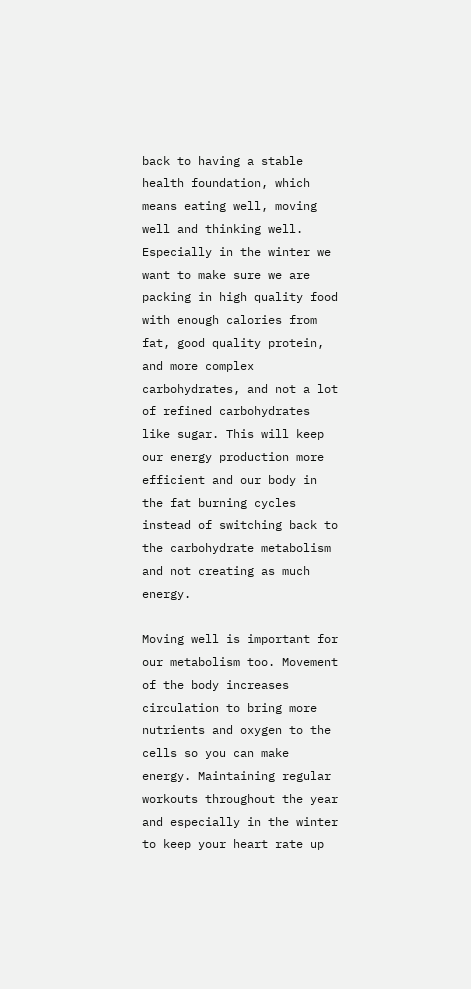back to having a stable health foundation, which means eating well, moving well and thinking well.  Especially in the winter we want to make sure we are packing in high quality food with enough calories from fat, good quality protein, and more complex carbohydrates, and not a lot of refined carbohydrates like sugar. This will keep our energy production more efficient and our body in the fat burning cycles instead of switching back to the carbohydrate metabolism and not creating as much energy.

Moving well is important for our metabolism too. Movement of the body increases circulation to bring more nutrients and oxygen to the cells so you can make energy. Maintaining regular workouts throughout the year and especially in the winter to keep your heart rate up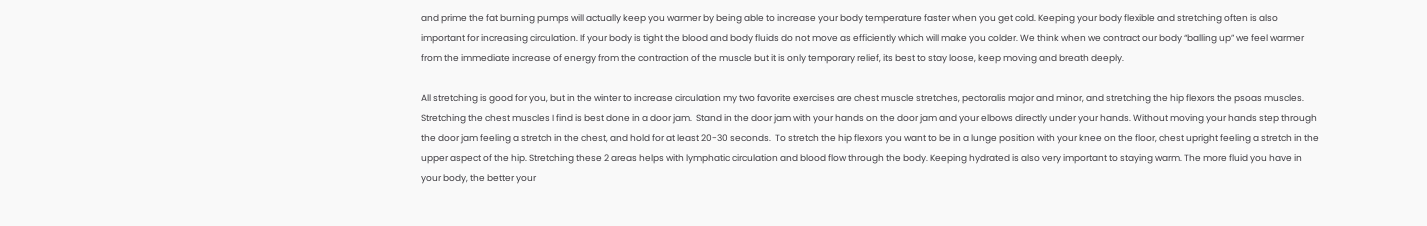and prime the fat burning pumps will actually keep you warmer by being able to increase your body temperature faster when you get cold. Keeping your body flexible and stretching often is also important for increasing circulation. If your body is tight the blood and body fluids do not move as efficiently which will make you colder. We think when we contract our body “balling up” we feel warmer from the immediate increase of energy from the contraction of the muscle but it is only temporary relief, its best to stay loose, keep moving and breath deeply.

All stretching is good for you, but in the winter to increase circulation my two favorite exercises are chest muscle stretches, pectoralis major and minor, and stretching the hip flexors the psoas muscles. Stretching the chest muscles I find is best done in a door jam.  Stand in the door jam with your hands on the door jam and your elbows directly under your hands. Without moving your hands step through the door jam feeling a stretch in the chest, and hold for at least 20-30 seconds.  To stretch the hip flexors you want to be in a lunge position with your knee on the floor, chest upright feeling a stretch in the upper aspect of the hip. Stretching these 2 areas helps with lymphatic circulation and blood flow through the body. Keeping hydrated is also very important to staying warm. The more fluid you have in your body, the better your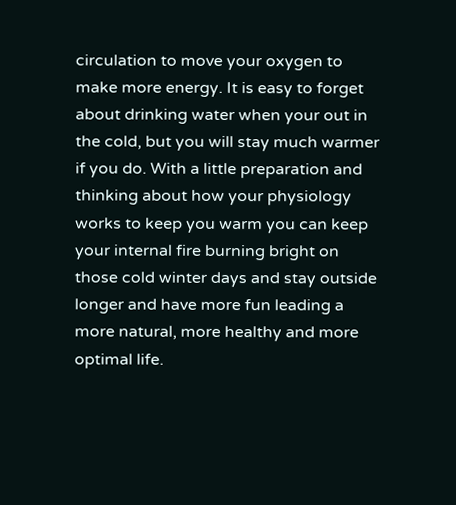circulation to move your oxygen to make more energy. It is easy to forget about drinking water when your out in the cold, but you will stay much warmer if you do. With a little preparation and thinking about how your physiology works to keep you warm you can keep your internal fire burning bright on those cold winter days and stay outside longer and have more fun leading a more natural, more healthy and more optimal life.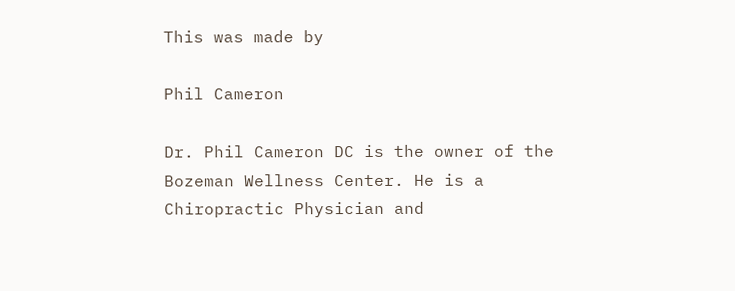This was made by

Phil Cameron

Dr. Phil Cameron DC is the owner of the Bozeman Wellness Center. He is a Chiropractic Physician and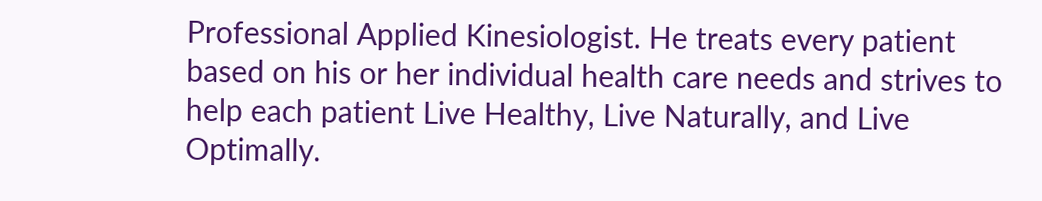Professional Applied Kinesiologist. He treats every patient based on his or her individual health care needs and strives to help each patient Live Healthy, Live Naturally, and Live Optimally.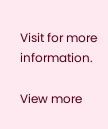Visit for more information.

View more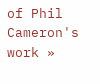of Phil Cameron's work »